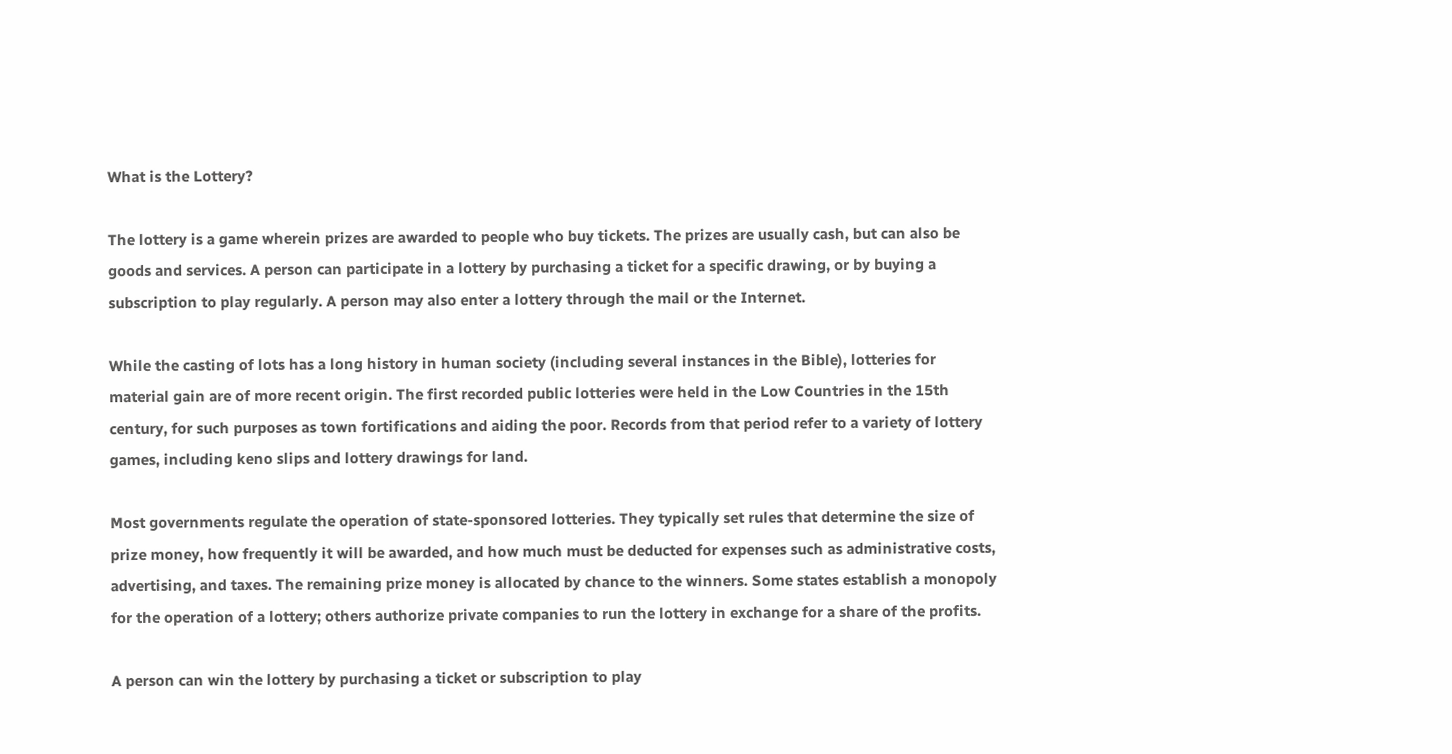What is the Lottery?

The lottery is a game wherein prizes are awarded to people who buy tickets. The prizes are usually cash, but can also be goods and services. A person can participate in a lottery by purchasing a ticket for a specific drawing, or by buying a subscription to play regularly. A person may also enter a lottery through the mail or the Internet.

While the casting of lots has a long history in human society (including several instances in the Bible), lotteries for material gain are of more recent origin. The first recorded public lotteries were held in the Low Countries in the 15th century, for such purposes as town fortifications and aiding the poor. Records from that period refer to a variety of lottery games, including keno slips and lottery drawings for land.

Most governments regulate the operation of state-sponsored lotteries. They typically set rules that determine the size of prize money, how frequently it will be awarded, and how much must be deducted for expenses such as administrative costs, advertising, and taxes. The remaining prize money is allocated by chance to the winners. Some states establish a monopoly for the operation of a lottery; others authorize private companies to run the lottery in exchange for a share of the profits.

A person can win the lottery by purchasing a ticket or subscription to play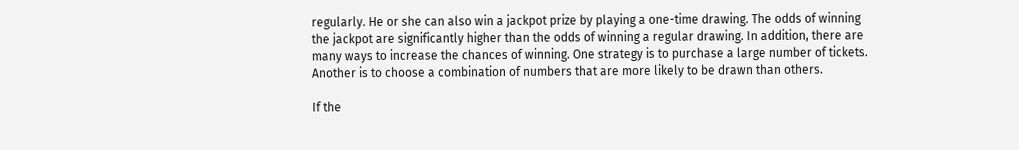regularly. He or she can also win a jackpot prize by playing a one-time drawing. The odds of winning the jackpot are significantly higher than the odds of winning a regular drawing. In addition, there are many ways to increase the chances of winning. One strategy is to purchase a large number of tickets. Another is to choose a combination of numbers that are more likely to be drawn than others.

If the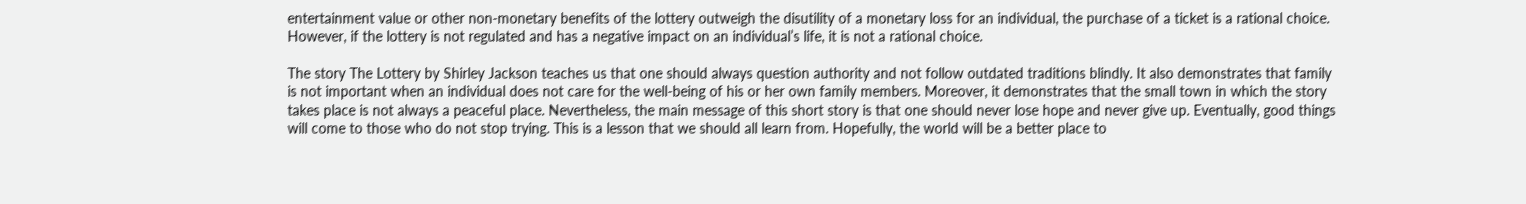entertainment value or other non-monetary benefits of the lottery outweigh the disutility of a monetary loss for an individual, the purchase of a ticket is a rational choice. However, if the lottery is not regulated and has a negative impact on an individual’s life, it is not a rational choice.

The story The Lottery by Shirley Jackson teaches us that one should always question authority and not follow outdated traditions blindly. It also demonstrates that family is not important when an individual does not care for the well-being of his or her own family members. Moreover, it demonstrates that the small town in which the story takes place is not always a peaceful place. Nevertheless, the main message of this short story is that one should never lose hope and never give up. Eventually, good things will come to those who do not stop trying. This is a lesson that we should all learn from. Hopefully, the world will be a better place to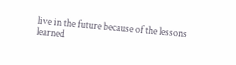live in the future because of the lessons learned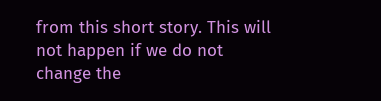from this short story. This will not happen if we do not change the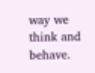way we think and behave.